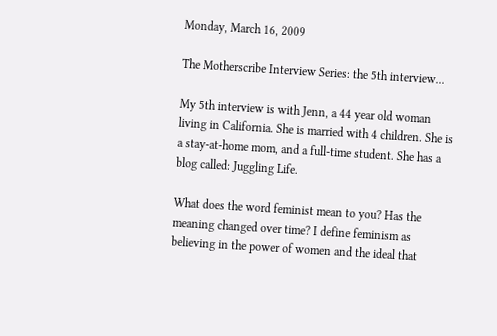Monday, March 16, 2009

The Motherscribe Interview Series: the 5th interview...

My 5th interview is with Jenn, a 44 year old woman living in California. She is married with 4 children. She is a stay-at-home mom, and a full-time student. She has a blog called: Juggling Life.

What does the word feminist mean to you? Has the meaning changed over time? I define feminism as believing in the power of women and the ideal that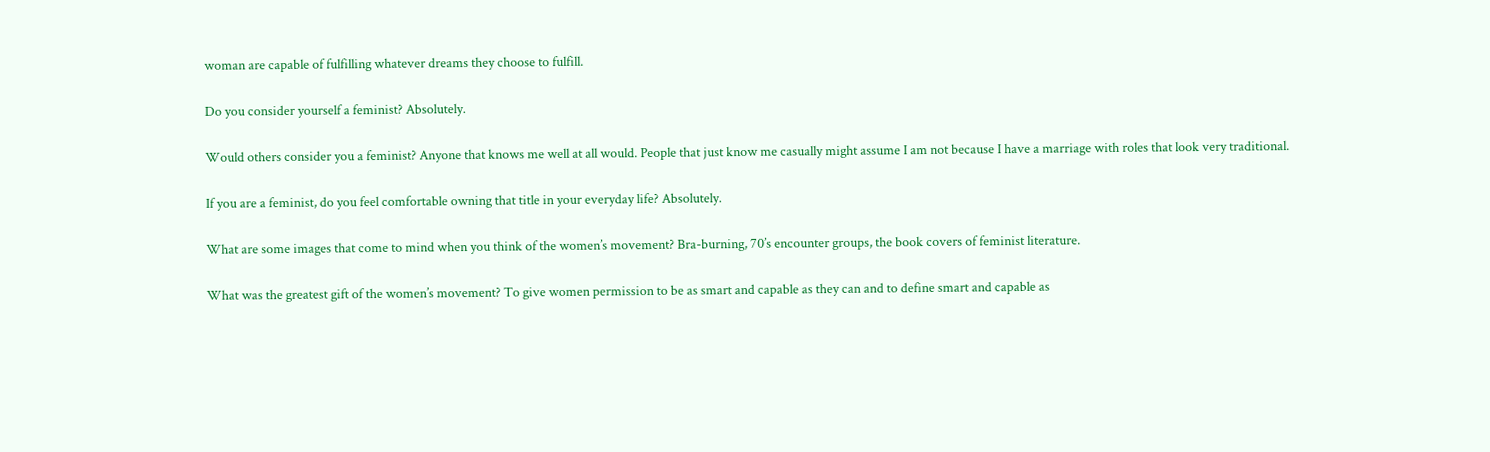woman are capable of fulfilling whatever dreams they choose to fulfill.

Do you consider yourself a feminist? Absolutely.

Would others consider you a feminist? Anyone that knows me well at all would. People that just know me casually might assume I am not because I have a marriage with roles that look very traditional.

If you are a feminist, do you feel comfortable owning that title in your everyday life? Absolutely.

What are some images that come to mind when you think of the women’s movement? Bra-burning, 70’s encounter groups, the book covers of feminist literature.

What was the greatest gift of the women’s movement? To give women permission to be as smart and capable as they can and to define smart and capable as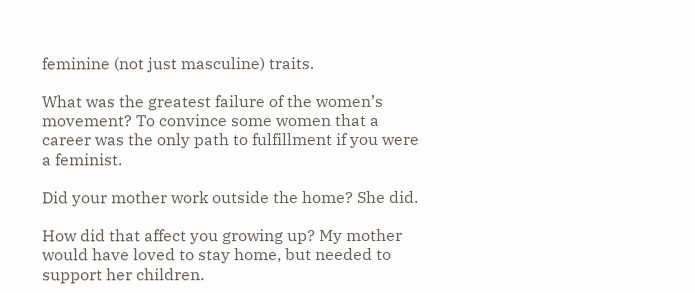feminine (not just masculine) traits.

What was the greatest failure of the women’s movement? To convince some women that a career was the only path to fulfillment if you were a feminist.

Did your mother work outside the home? She did.

How did that affect you growing up? My mother would have loved to stay home, but needed to support her children.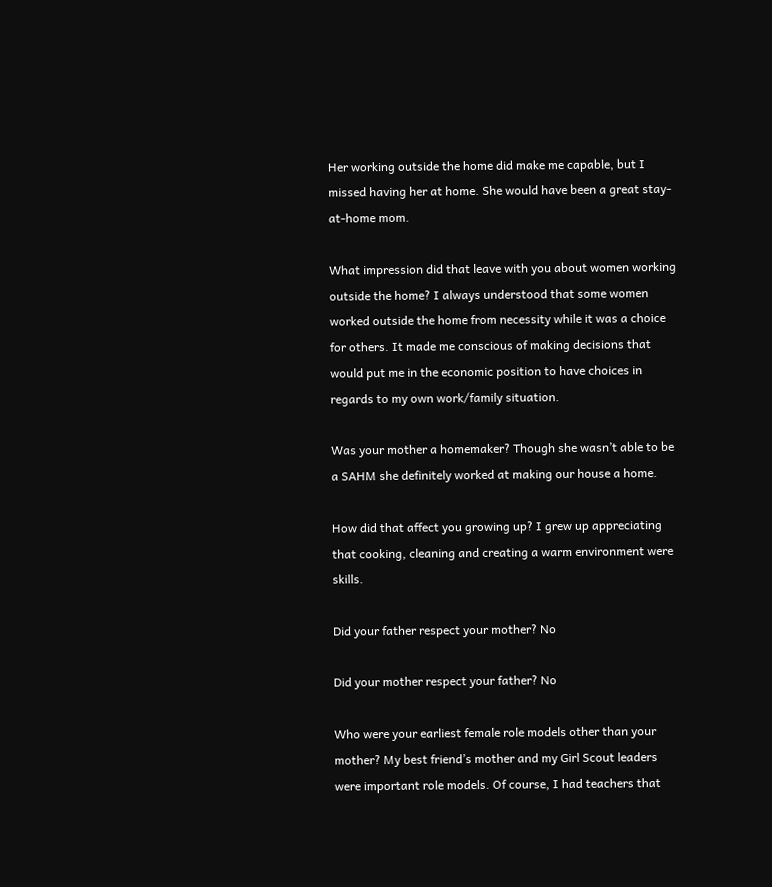Her working outside the home did make me capable, but I missed having her at home. She would have been a great stay-at-home mom.

What impression did that leave with you about women working outside the home? I always understood that some women worked outside the home from necessity while it was a choice for others. It made me conscious of making decisions that would put me in the economic position to have choices in regards to my own work/family situation.

Was your mother a homemaker? Though she wasn’t able to be a SAHM she definitely worked at making our house a home.

How did that affect you growing up? I grew up appreciating that cooking, cleaning and creating a warm environment were skills.

Did your father respect your mother? No

Did your mother respect your father? No

Who were your earliest female role models other than your mother? My best friend’s mother and my Girl Scout leaders were important role models. Of course, I had teachers that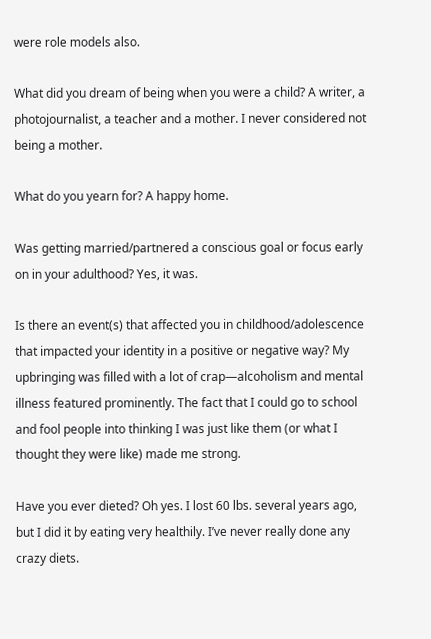were role models also.

What did you dream of being when you were a child? A writer, a photojournalist, a teacher and a mother. I never considered not being a mother.

What do you yearn for? A happy home.

Was getting married/partnered a conscious goal or focus early on in your adulthood? Yes, it was.

Is there an event(s) that affected you in childhood/adolescence that impacted your identity in a positive or negative way? My upbringing was filled with a lot of crap—alcoholism and mental illness featured prominently. The fact that I could go to school and fool people into thinking I was just like them (or what I thought they were like) made me strong.

Have you ever dieted? Oh yes. I lost 60 lbs. several years ago, but I did it by eating very healthily. I’ve never really done any crazy diets.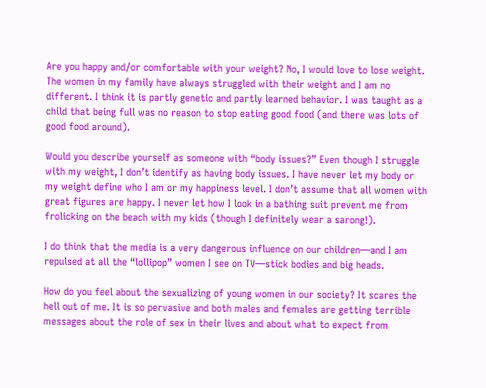Are you happy and/or comfortable with your weight? No, I would love to lose weight. The women in my family have always struggled with their weight and I am no different. I think it is partly genetic and partly learned behavior. I was taught as a child that being full was no reason to stop eating good food (and there was lots of good food around).

Would you describe yourself as someone with “body issues?” Even though I struggle with my weight, I don’t identify as having body issues. I have never let my body or my weight define who I am or my happiness level. I don’t assume that all women with great figures are happy. I never let how I look in a bathing suit prevent me from frolicking on the beach with my kids (though I definitely wear a sarong!).

I do think that the media is a very dangerous influence on our children—and I am repulsed at all the “lollipop” women I see on TV—stick bodies and big heads.

How do you feel about the sexualizing of young women in our society? It scares the hell out of me. It is so pervasive and both males and females are getting terrible messages about the role of sex in their lives and about what to expect from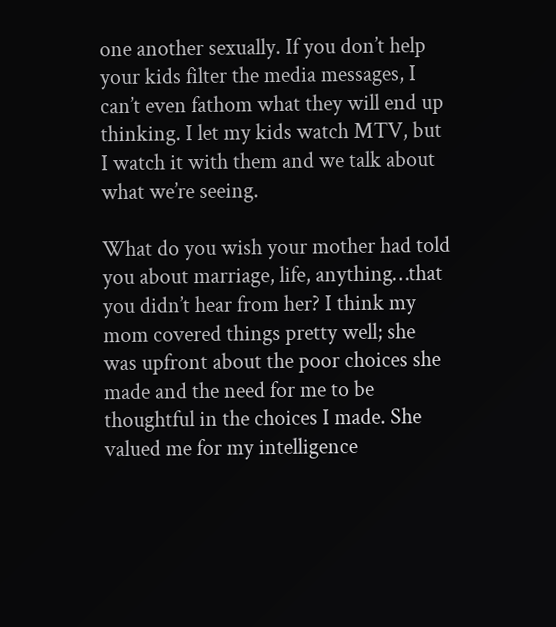one another sexually. If you don’t help your kids filter the media messages, I can’t even fathom what they will end up thinking. I let my kids watch MTV, but I watch it with them and we talk about what we’re seeing.

What do you wish your mother had told you about marriage, life, anything…that you didn’t hear from her? I think my mom covered things pretty well; she was upfront about the poor choices she made and the need for me to be thoughtful in the choices I made. She valued me for my intelligence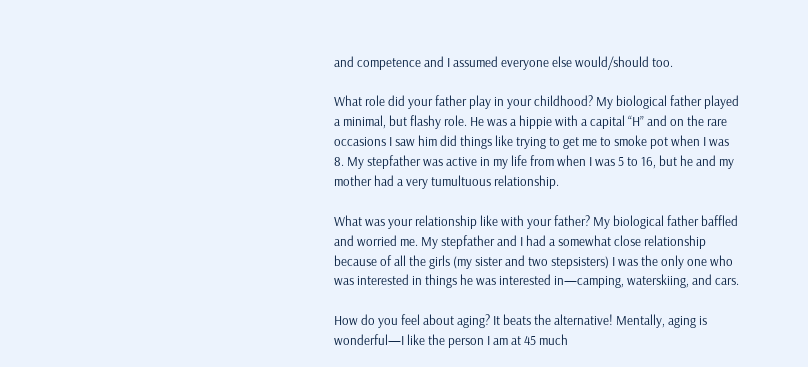and competence and I assumed everyone else would/should too.

What role did your father play in your childhood? My biological father played a minimal, but flashy role. He was a hippie with a capital “H” and on the rare occasions I saw him did things like trying to get me to smoke pot when I was 8. My stepfather was active in my life from when I was 5 to 16, but he and my mother had a very tumultuous relationship.

What was your relationship like with your father? My biological father baffled and worried me. My stepfather and I had a somewhat close relationship because of all the girls (my sister and two stepsisters) I was the only one who was interested in things he was interested in—camping, waterskiing, and cars.

How do you feel about aging? It beats the alternative! Mentally, aging is wonderful—I like the person I am at 45 much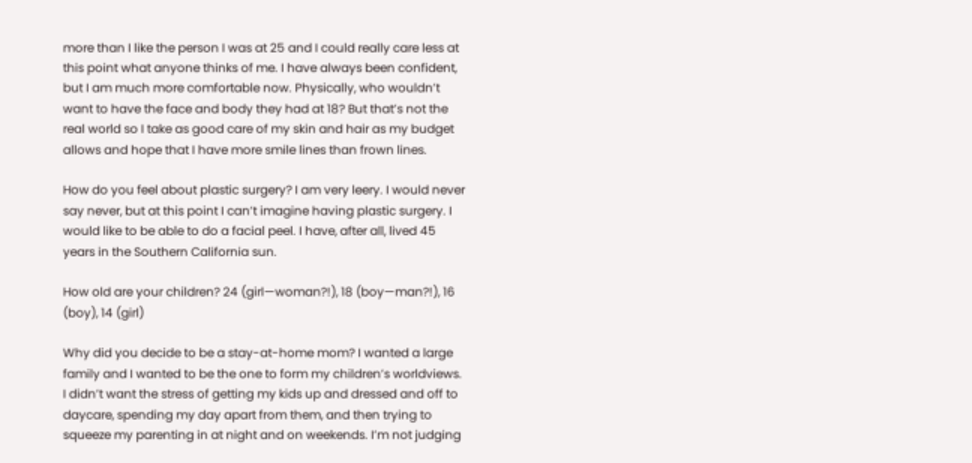more than I like the person I was at 25 and I could really care less at this point what anyone thinks of me. I have always been confident, but I am much more comfortable now. Physically, who wouldn’t want to have the face and body they had at 18? But that’s not the real world so I take as good care of my skin and hair as my budget allows and hope that I have more smile lines than frown lines.

How do you feel about plastic surgery? I am very leery. I would never say never, but at this point I can’t imagine having plastic surgery. I would like to be able to do a facial peel. I have, after all, lived 45 years in the Southern California sun.

How old are your children? 24 (girl—woman?!), 18 (boy—man?!), 16 (boy), 14 (girl)

Why did you decide to be a stay-at-home mom? I wanted a large family and I wanted to be the one to form my children’s worldviews. I didn’t want the stress of getting my kids up and dressed and off to daycare, spending my day apart from them, and then trying to squeeze my parenting in at night and on weekends. I’m not judging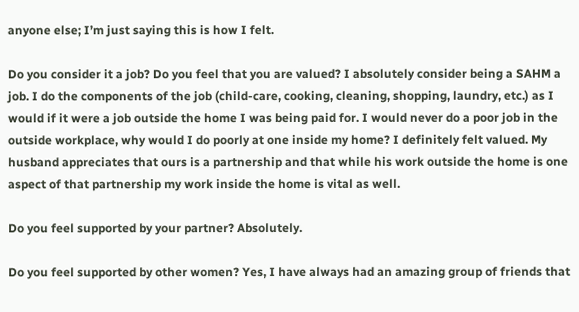anyone else; I’m just saying this is how I felt.

Do you consider it a job? Do you feel that you are valued? I absolutely consider being a SAHM a job. I do the components of the job (child-care, cooking, cleaning, shopping, laundry, etc.) as I would if it were a job outside the home I was being paid for. I would never do a poor job in the outside workplace, why would I do poorly at one inside my home? I definitely felt valued. My husband appreciates that ours is a partnership and that while his work outside the home is one aspect of that partnership my work inside the home is vital as well.

Do you feel supported by your partner? Absolutely.

Do you feel supported by other women? Yes, I have always had an amazing group of friends that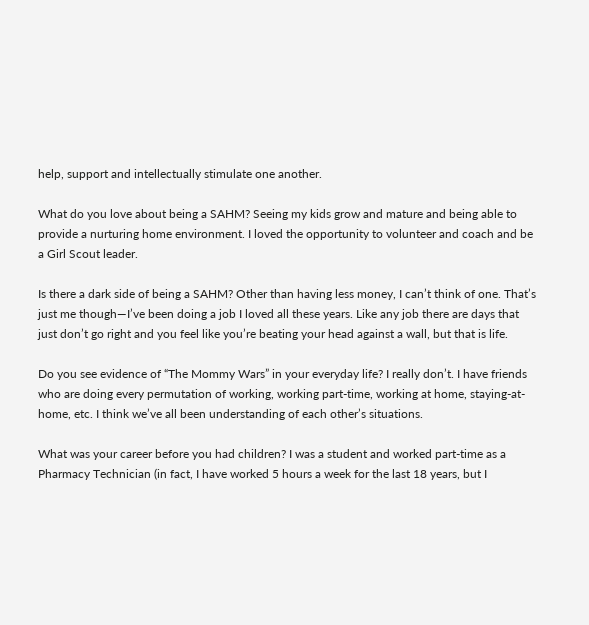help, support and intellectually stimulate one another.

What do you love about being a SAHM? Seeing my kids grow and mature and being able to provide a nurturing home environment. I loved the opportunity to volunteer and coach and be a Girl Scout leader.

Is there a dark side of being a SAHM? Other than having less money, I can’t think of one. That’s just me though—I’ve been doing a job I loved all these years. Like any job there are days that just don’t go right and you feel like you’re beating your head against a wall, but that is life.

Do you see evidence of “The Mommy Wars” in your everyday life? I really don’t. I have friends who are doing every permutation of working, working part-time, working at home, staying-at-home, etc. I think we’ve all been understanding of each other’s situations.

What was your career before you had children? I was a student and worked part-time as a Pharmacy Technician (in fact, I have worked 5 hours a week for the last 18 years, but I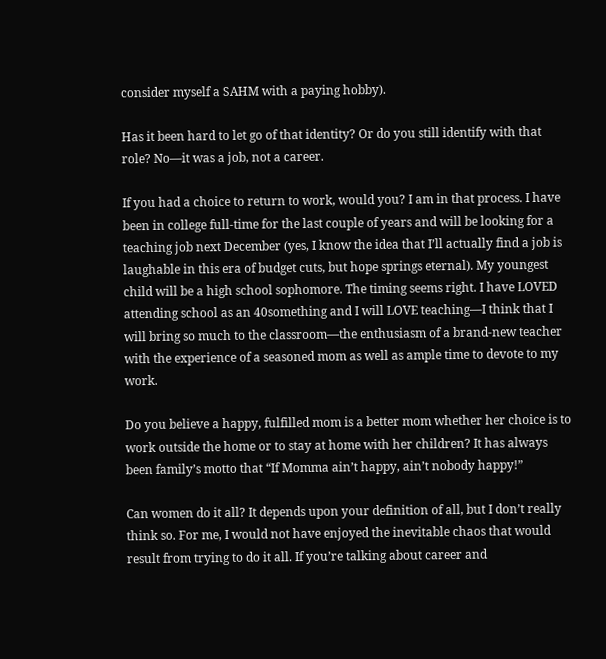consider myself a SAHM with a paying hobby).

Has it been hard to let go of that identity? Or do you still identify with that role? No—it was a job, not a career.

If you had a choice to return to work, would you? I am in that process. I have been in college full-time for the last couple of years and will be looking for a teaching job next December (yes, I know the idea that I’ll actually find a job is laughable in this era of budget cuts, but hope springs eternal). My youngest child will be a high school sophomore. The timing seems right. I have LOVED attending school as an 40something and I will LOVE teaching—I think that I will bring so much to the classroom—the enthusiasm of a brand-new teacher with the experience of a seasoned mom as well as ample time to devote to my work.

Do you believe a happy, fulfilled mom is a better mom whether her choice is to work outside the home or to stay at home with her children? It has always been family’s motto that “If Momma ain’t happy, ain’t nobody happy!”

Can women do it all? It depends upon your definition of all, but I don’t really think so. For me, I would not have enjoyed the inevitable chaos that would result from trying to do it all. If you’re talking about career and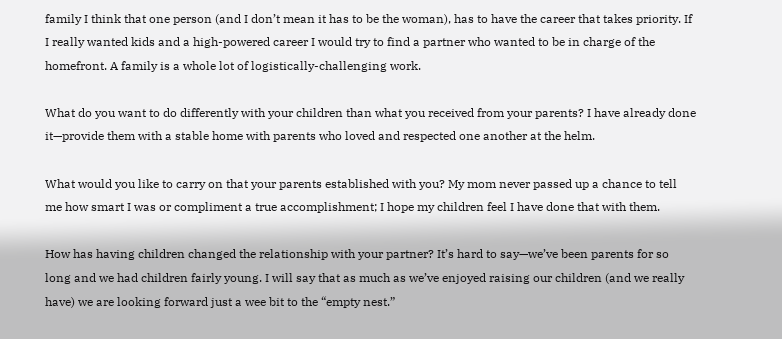family I think that one person (and I don’t mean it has to be the woman), has to have the career that takes priority. If I really wanted kids and a high-powered career I would try to find a partner who wanted to be in charge of the homefront. A family is a whole lot of logistically-challenging work.

What do you want to do differently with your children than what you received from your parents? I have already done it—provide them with a stable home with parents who loved and respected one another at the helm.

What would you like to carry on that your parents established with you? My mom never passed up a chance to tell me how smart I was or compliment a true accomplishment; I hope my children feel I have done that with them.

How has having children changed the relationship with your partner? It’s hard to say—we’ve been parents for so long and we had children fairly young. I will say that as much as we’ve enjoyed raising our children (and we really have) we are looking forward just a wee bit to the “empty nest.”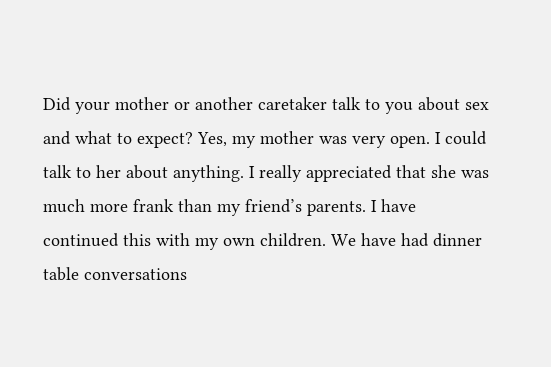Did your mother or another caretaker talk to you about sex and what to expect? Yes, my mother was very open. I could talk to her about anything. I really appreciated that she was much more frank than my friend’s parents. I have continued this with my own children. We have had dinner table conversations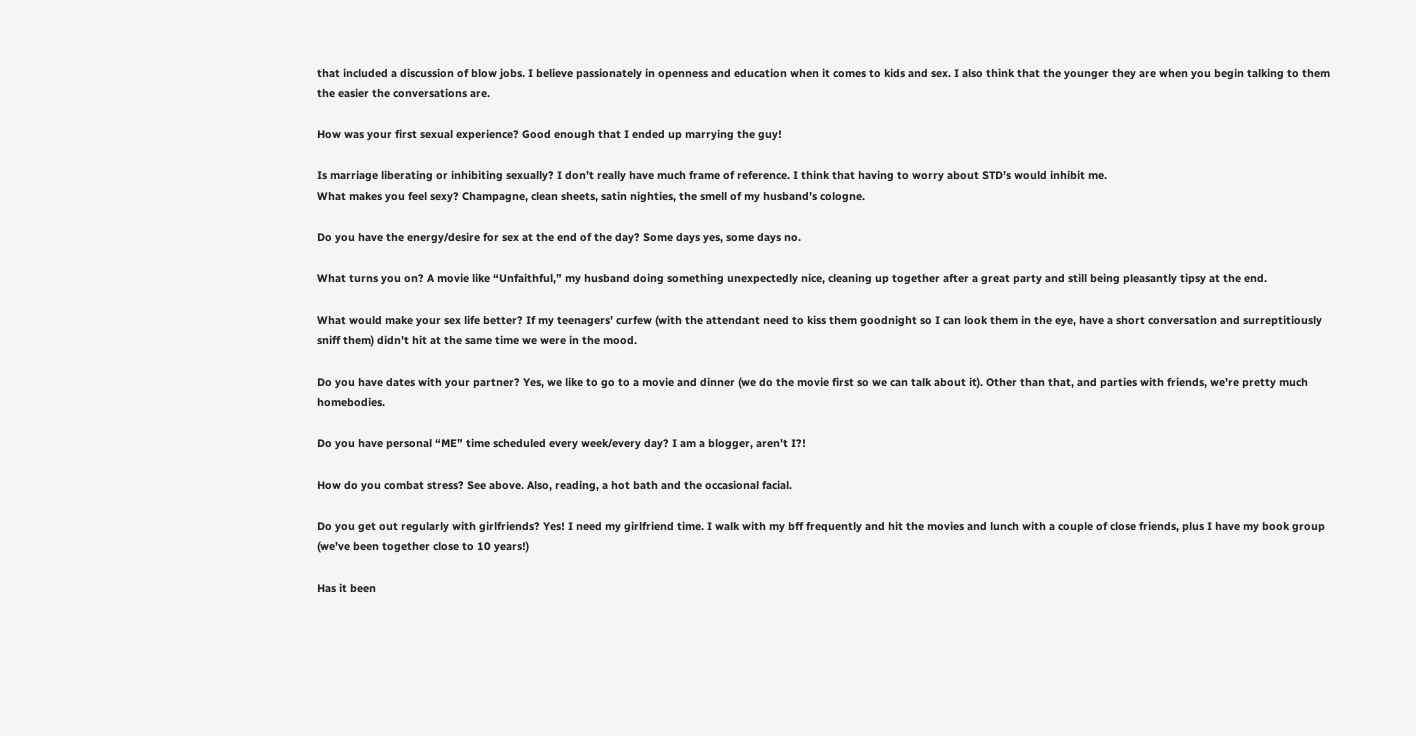that included a discussion of blow jobs. I believe passionately in openness and education when it comes to kids and sex. I also think that the younger they are when you begin talking to them the easier the conversations are.

How was your first sexual experience? Good enough that I ended up marrying the guy!

Is marriage liberating or inhibiting sexually? I don’t really have much frame of reference. I think that having to worry about STD’s would inhibit me.
What makes you feel sexy? Champagne, clean sheets, satin nighties, the smell of my husband’s cologne.

Do you have the energy/desire for sex at the end of the day? Some days yes, some days no.

What turns you on? A movie like “Unfaithful,” my husband doing something unexpectedly nice, cleaning up together after a great party and still being pleasantly tipsy at the end.

What would make your sex life better? If my teenagers’ curfew (with the attendant need to kiss them goodnight so I can look them in the eye, have a short conversation and surreptitiously sniff them) didn’t hit at the same time we were in the mood.

Do you have dates with your partner? Yes, we like to go to a movie and dinner (we do the movie first so we can talk about it). Other than that, and parties with friends, we’re pretty much homebodies.

Do you have personal “ME” time scheduled every week/every day? I am a blogger, aren’t I?!

How do you combat stress? See above. Also, reading, a hot bath and the occasional facial.

Do you get out regularly with girlfriends? Yes! I need my girlfriend time. I walk with my bff frequently and hit the movies and lunch with a couple of close friends, plus I have my book group (we’ve been together close to 10 years!)

Has it been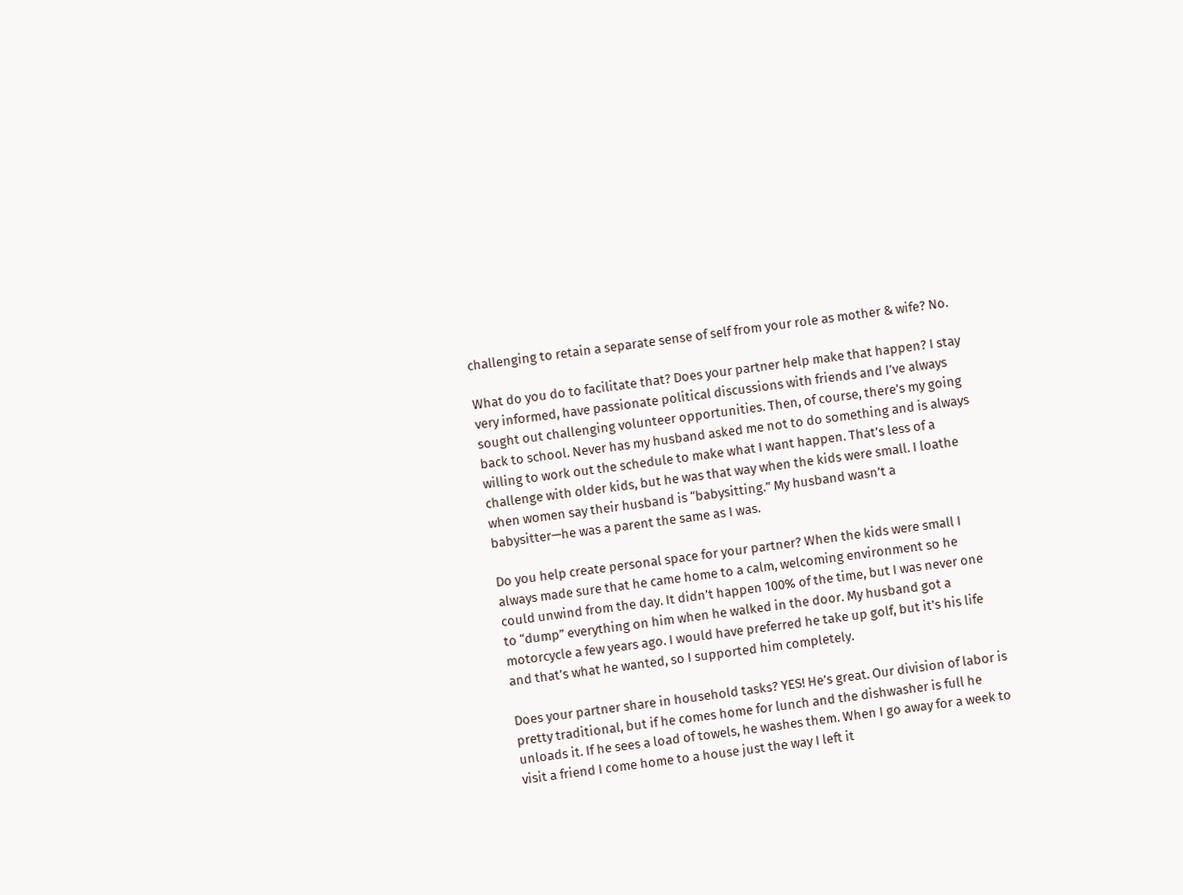challenging to retain a separate sense of self from your role as mother & wife? No.

What do you do to facilitate that? Does your partner help make that happen? I stay very informed, have passionate political discussions with friends and I’ve always sought out challenging volunteer opportunities. Then, of course, there’s my going back to school. Never has my husband asked me not to do something and is always willing to work out the schedule to make what I want happen. That’s less of a challenge with older kids, but he was that way when the kids were small. I loathe when women say their husband is “babysitting.” My husband wasn’t a babysitter—he was a parent the same as I was.

Do you help create personal space for your partner? When the kids were small I always made sure that he came home to a calm, welcoming environment so he could unwind from the day. It didn’t happen 100% of the time, but I was never one to “dump” everything on him when he walked in the door. My husband got a motorcycle a few years ago. I would have preferred he take up golf, but it’s his life and that’s what he wanted, so I supported him completely.

Does your partner share in household tasks? YES! He’s great. Our division of labor is pretty traditional, but if he comes home for lunch and the dishwasher is full he unloads it. If he sees a load of towels, he washes them. When I go away for a week to visit a friend I come home to a house just the way I left it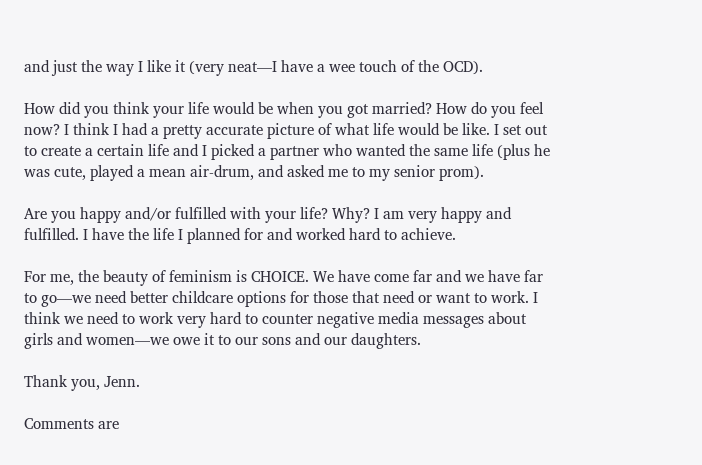and just the way I like it (very neat—I have a wee touch of the OCD).

How did you think your life would be when you got married? How do you feel now? I think I had a pretty accurate picture of what life would be like. I set out to create a certain life and I picked a partner who wanted the same life (plus he was cute, played a mean air-drum, and asked me to my senior prom).

Are you happy and/or fulfilled with your life? Why? I am very happy and fulfilled. I have the life I planned for and worked hard to achieve.

For me, the beauty of feminism is CHOICE. We have come far and we have far to go—we need better childcare options for those that need or want to work. I think we need to work very hard to counter negative media messages about girls and women—we owe it to our sons and our daughters.

Thank you, Jenn.

Comments are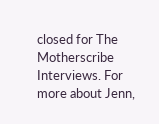closed for The Motherscribe Interviews. For more about Jenn,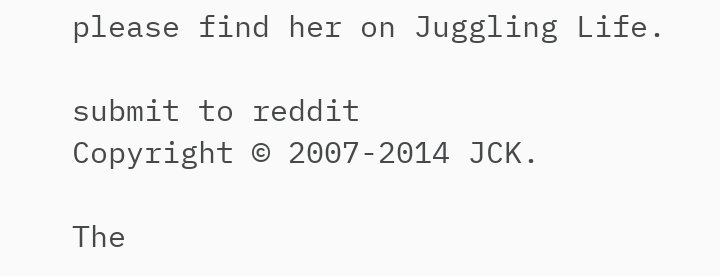please find her on Juggling Life.

submit to reddit
Copyright © 2007-2014 JCK.

The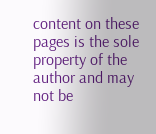content on these pages is the sole property of the author and may not be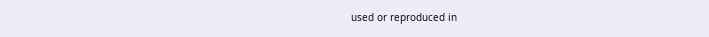used or reproduced in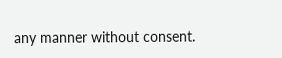any manner without consent.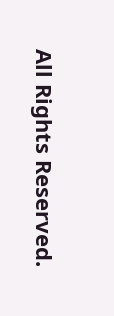All Rights Reserved.